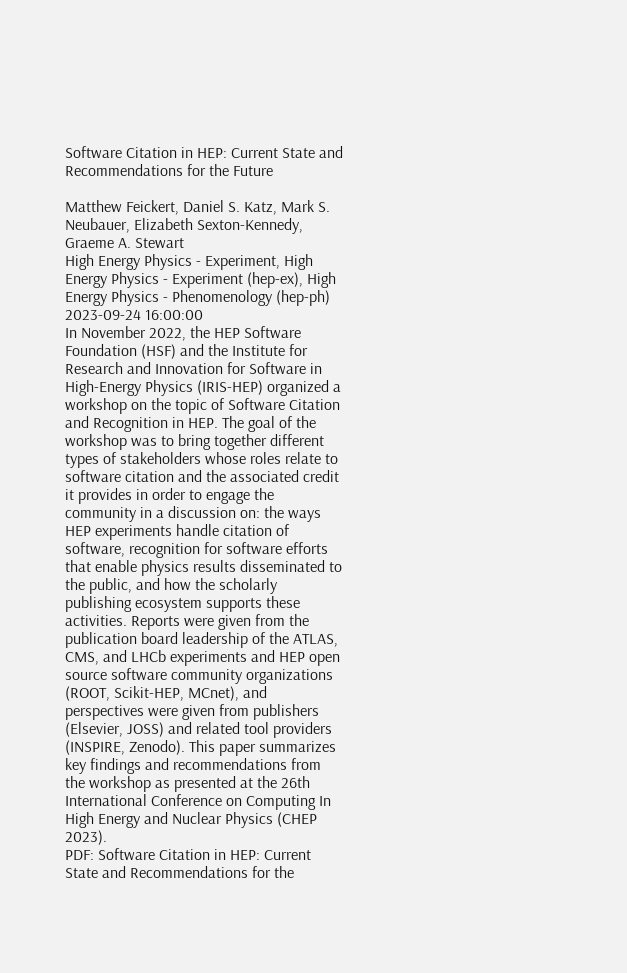Software Citation in HEP: Current State and Recommendations for the Future

Matthew Feickert, Daniel S. Katz, Mark S. Neubauer, Elizabeth Sexton-Kennedy, Graeme A. Stewart
High Energy Physics - Experiment, High Energy Physics - Experiment (hep-ex), High Energy Physics - Phenomenology (hep-ph)
2023-09-24 16:00:00
In November 2022, the HEP Software Foundation (HSF) and the Institute for Research and Innovation for Software in High-Energy Physics (IRIS-HEP) organized a workshop on the topic of Software Citation and Recognition in HEP. The goal of the workshop was to bring together different types of stakeholders whose roles relate to software citation and the associated credit it provides in order to engage the community in a discussion on: the ways HEP experiments handle citation of software, recognition for software efforts that enable physics results disseminated to the public, and how the scholarly publishing ecosystem supports these activities. Reports were given from the publication board leadership of the ATLAS, CMS, and LHCb experiments and HEP open source software community organizations (ROOT, Scikit-HEP, MCnet), and perspectives were given from publishers (Elsevier, JOSS) and related tool providers (INSPIRE, Zenodo). This paper summarizes key findings and recommendations from the workshop as presented at the 26th International Conference on Computing In High Energy and Nuclear Physics (CHEP 2023).
PDF: Software Citation in HEP: Current State and Recommendations for the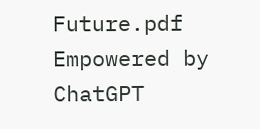Future.pdf
Empowered by ChatGPT